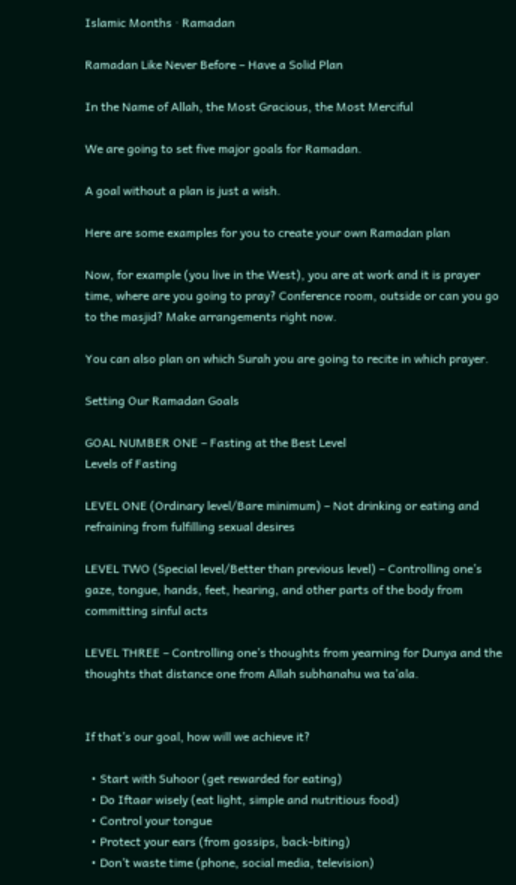Islamic Months · Ramadan

Ramadan Like Never Before – Have a Solid Plan

In the Name of Allah, the Most Gracious, the Most Merciful

We are going to set five major goals for Ramadan.

A goal without a plan is just a wish.

Here are some examples for you to create your own Ramadan plan

Now, for example (you live in the West), you are at work and it is prayer time, where are you going to pray? Conference room, outside or can you go to the masjid? Make arrangements right now.

You can also plan on which Surah you are going to recite in which prayer.

Setting Our Ramadan Goals

GOAL NUMBER ONE – Fasting at the Best Level
Levels of Fasting

LEVEL ONE (Ordinary level/Bare minimum) – Not drinking or eating and refraining from fulfilling sexual desires

LEVEL TWO (Special level/Better than previous level) – Controlling one’s gaze, tongue, hands, feet, hearing, and other parts of the body from committing sinful acts

LEVEL THREE – Controlling one’s thoughts from yearning for Dunya and the thoughts that distance one from Allah subhanahu wa ta’ala.


If that’s our goal, how will we achieve it?

  • Start with Suhoor (get rewarded for eating)
  • Do Iftaar wisely (eat light, simple and nutritious food)
  • Control your tongue
  • Protect your ears (from gossips, back-biting)
  • Don’t waste time (phone, social media, television)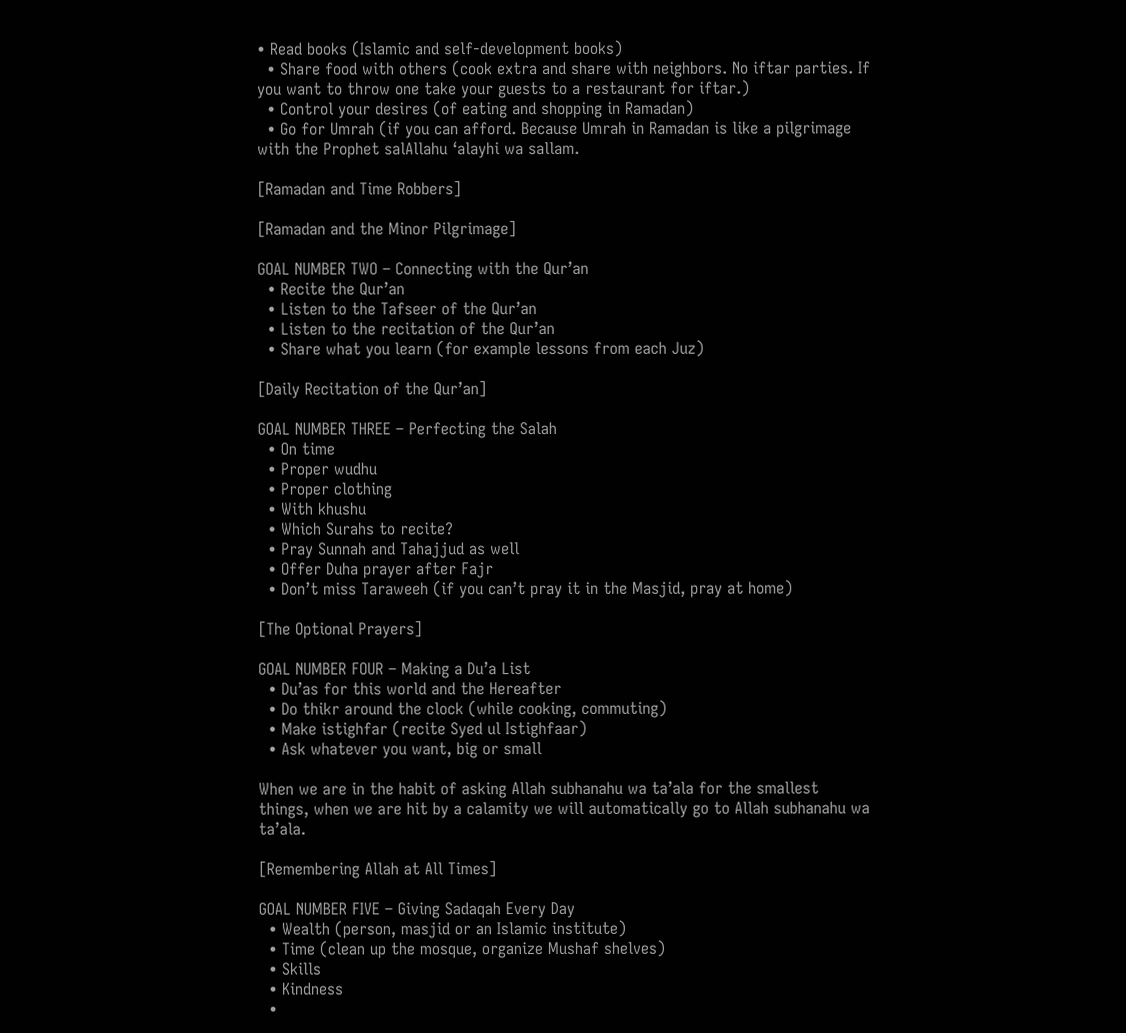• Read books (Islamic and self-development books)
  • Share food with others (cook extra and share with neighbors. No iftar parties. If you want to throw one take your guests to a restaurant for iftar.)
  • Control your desires (of eating and shopping in Ramadan)
  • Go for Umrah (if you can afford. Because Umrah in Ramadan is like a pilgrimage with the Prophet salAllahu ‘alayhi wa sallam.

[Ramadan and Time Robbers]

[Ramadan and the Minor Pilgrimage]

GOAL NUMBER TWO – Connecting with the Qur’an
  • Recite the Qur’an
  • Listen to the Tafseer of the Qur’an
  • Listen to the recitation of the Qur’an
  • Share what you learn (for example lessons from each Juz)

[Daily Recitation of the Qur’an]

GOAL NUMBER THREE – Perfecting the Salah
  • On time
  • Proper wudhu
  • Proper clothing
  • With khushu
  • Which Surahs to recite?
  • Pray Sunnah and Tahajjud as well
  • Offer Duha prayer after Fajr
  • Don’t miss Taraweeh (if you can’t pray it in the Masjid, pray at home)

[The Optional Prayers]

GOAL NUMBER FOUR – Making a Du’a List
  • Du’as for this world and the Hereafter
  • Do thikr around the clock (while cooking, commuting)
  • Make istighfar (recite Syed ul Istighfaar)
  • Ask whatever you want, big or small

When we are in the habit of asking Allah subhanahu wa ta’ala for the smallest things, when we are hit by a calamity we will automatically go to Allah subhanahu wa ta’ala.

[Remembering Allah at All Times]

GOAL NUMBER FIVE – Giving Sadaqah Every Day
  • Wealth (person, masjid or an Islamic institute)
  • Time (clean up the mosque, organize Mushaf shelves)
  • Skills
  • Kindness
  •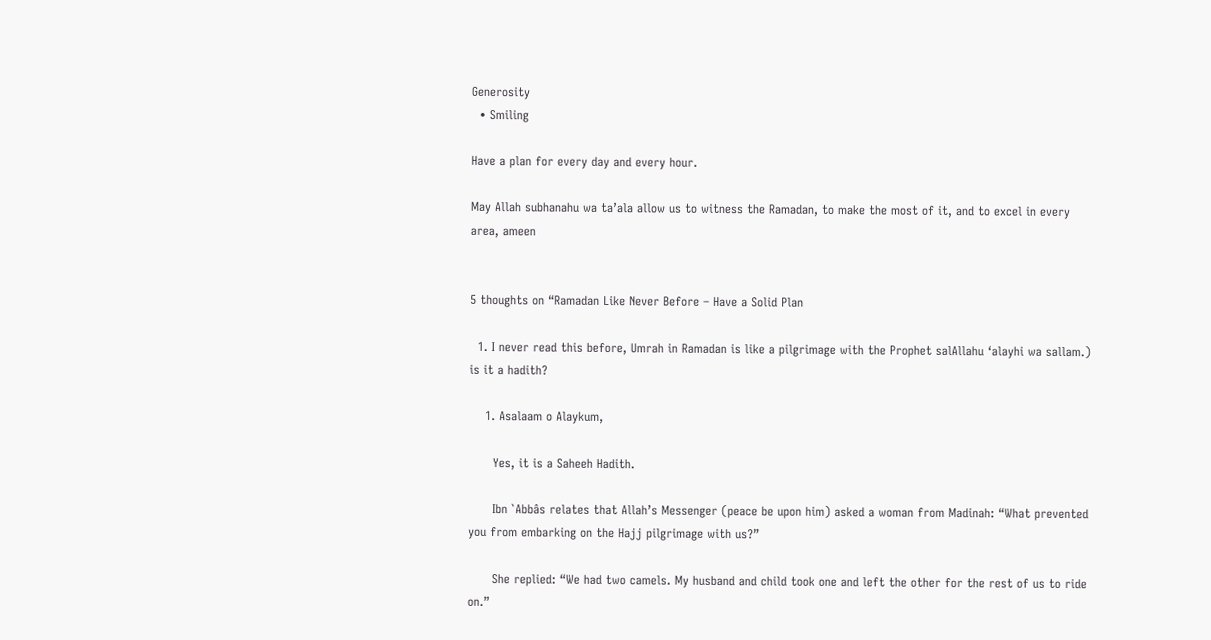Generosity
  • Smiling

Have a plan for every day and every hour.

May Allah subhanahu wa ta’ala allow us to witness the Ramadan, to make the most of it, and to excel in every area, ameen


5 thoughts on “Ramadan Like Never Before – Have a Solid Plan

  1. I never read this before, Umrah in Ramadan is like a pilgrimage with the Prophet salAllahu ‘alayhi wa sallam.) is it a hadith?

    1. Asalaam o Alaykum,

      Yes, it is a Saheeh Hadith.

      Ibn `Abbâs relates that Allah’s Messenger (peace be upon him) asked a woman from Madinah: “What prevented you from embarking on the Hajj pilgrimage with us?”

      She replied: “We had two camels. My husband and child took one and left the other for the rest of us to ride on.”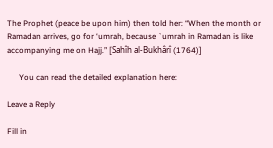The Prophet (peace be upon him) then told her: “When the month or Ramadan arrives, go for ‘umrah, because `umrah in Ramadan is like accompanying me on Hajj.” [Sahîh al-Bukhârî (1764)]

      You can read the detailed explanation here:

Leave a Reply

Fill in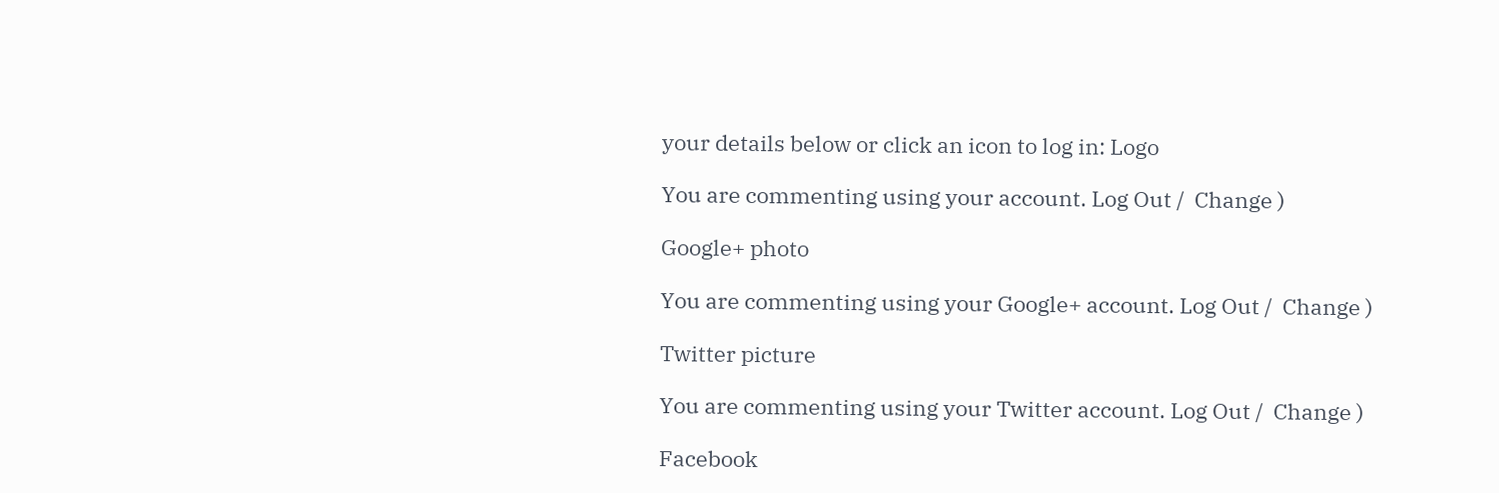your details below or click an icon to log in: Logo

You are commenting using your account. Log Out /  Change )

Google+ photo

You are commenting using your Google+ account. Log Out /  Change )

Twitter picture

You are commenting using your Twitter account. Log Out /  Change )

Facebook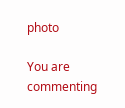photo

You are commenting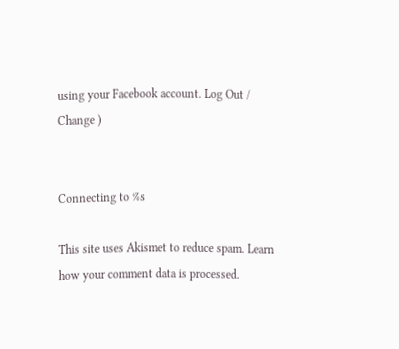using your Facebook account. Log Out /  Change )


Connecting to %s

This site uses Akismet to reduce spam. Learn how your comment data is processed.